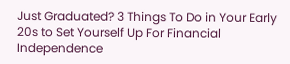Just Graduated? 3 Things To Do in Your Early 20s to Set Yourself Up For Financial Independence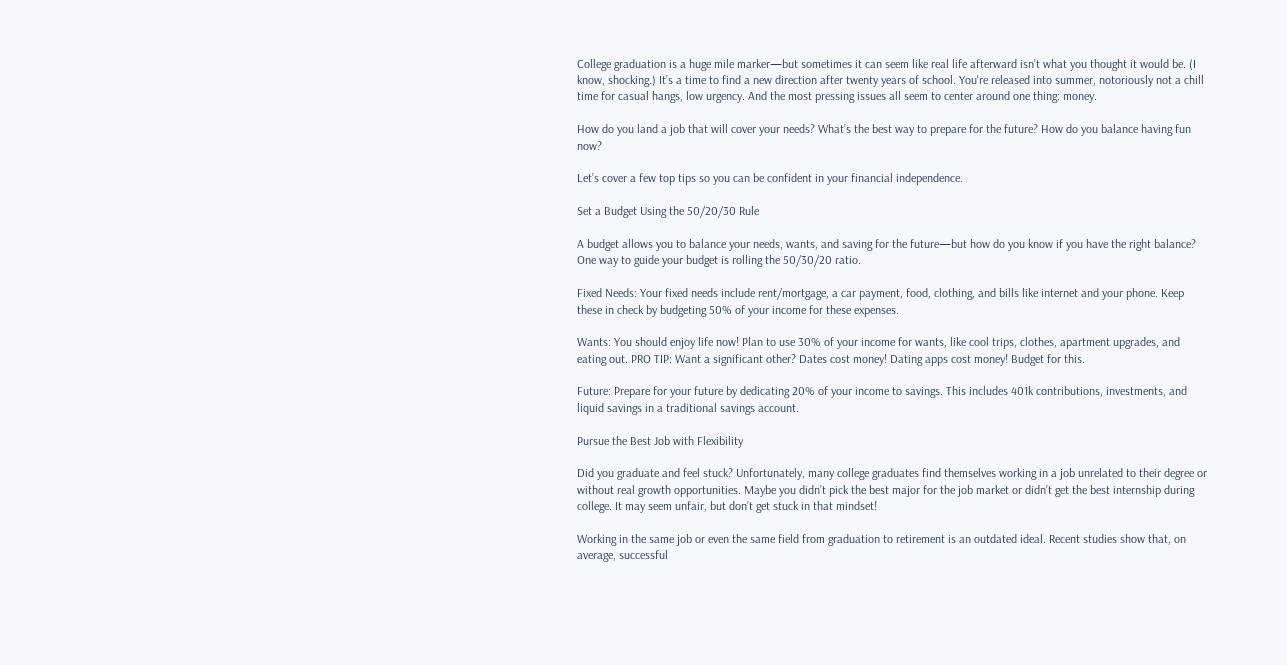College graduation is a huge mile marker—but sometimes it can seem like real life afterward isn’t what you thought it would be. (I know, shocking.) It’s a time to find a new direction after twenty years of school. You're released into summer, notoriously not a chill time for casual hangs, low urgency. And the most pressing issues all seem to center around one thing: money.

How do you land a job that will cover your needs? What’s the best way to prepare for the future? How do you balance having fun now?

Let’s cover a few top tips so you can be confident in your financial independence.

Set a Budget Using the 50/20/30 Rule

A budget allows you to balance your needs, wants, and saving for the future—but how do you know if you have the right balance? One way to guide your budget is rolling the 50/30/20 ratio.

Fixed Needs: Your fixed needs include rent/mortgage, a car payment, food, clothing, and bills like internet and your phone. Keep these in check by budgeting 50% of your income for these expenses.

Wants: You should enjoy life now! Plan to use 30% of your income for wants, like cool trips, clothes, apartment upgrades, and eating out. PRO TIP: Want a significant other? Dates cost money! Dating apps cost money! Budget for this.

Future: Prepare for your future by dedicating 20% of your income to savings. This includes 401k contributions, investments, and liquid savings in a traditional savings account.

Pursue the Best Job with Flexibility

Did you graduate and feel stuck? Unfortunately, many college graduates find themselves working in a job unrelated to their degree or without real growth opportunities. Maybe you didn’t pick the best major for the job market or didn’t get the best internship during college. It may seem unfair, but don’t get stuck in that mindset!

Working in the same job or even the same field from graduation to retirement is an outdated ideal. Recent studies show that, on average, successful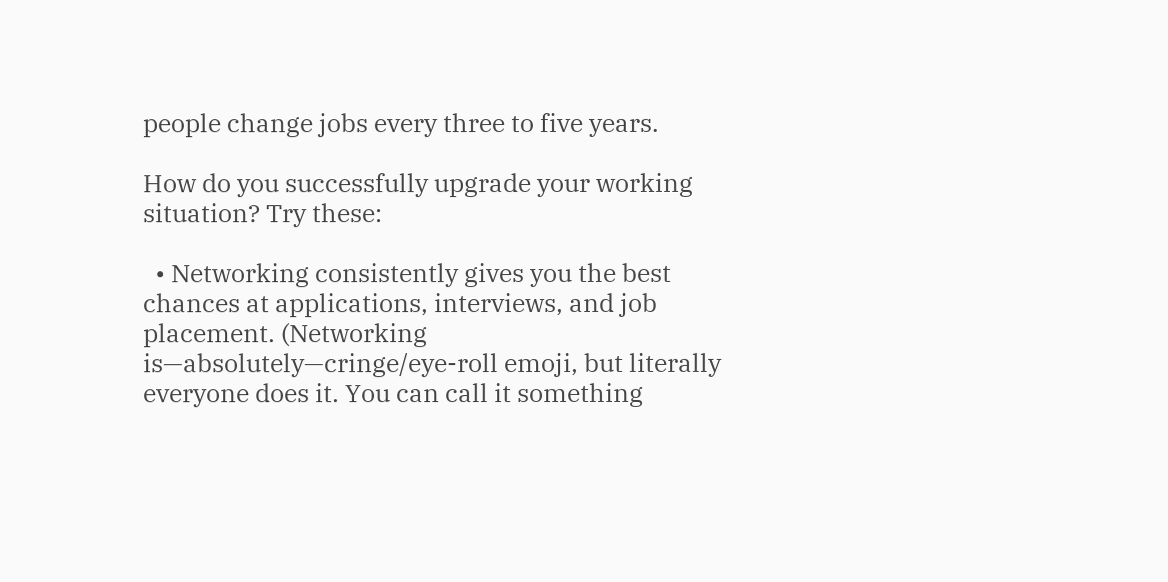people change jobs every three to five years.

How do you successfully upgrade your working situation? Try these:

  • Networking consistently gives you the best chances at applications, interviews, and job placement. (Networking is—absolutely—cringe/eye-roll emoji, but literally everyone does it. You can call it something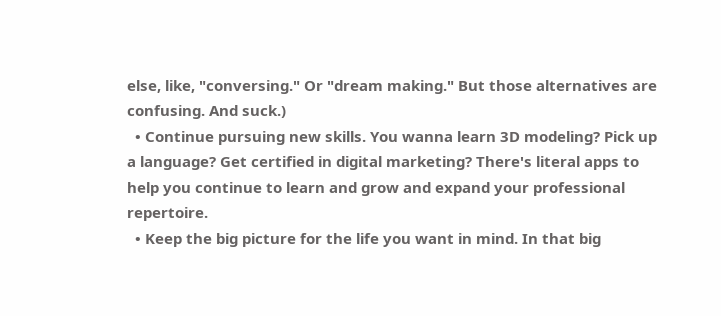else, like, "conversing." Or "dream making." But those alternatives are confusing. And suck.)
  • Continue pursuing new skills. You wanna learn 3D modeling? Pick up a language? Get certified in digital marketing? There's literal apps to help you continue to learn and grow and expand your professional repertoire.
  • Keep the big picture for the life you want in mind. In that big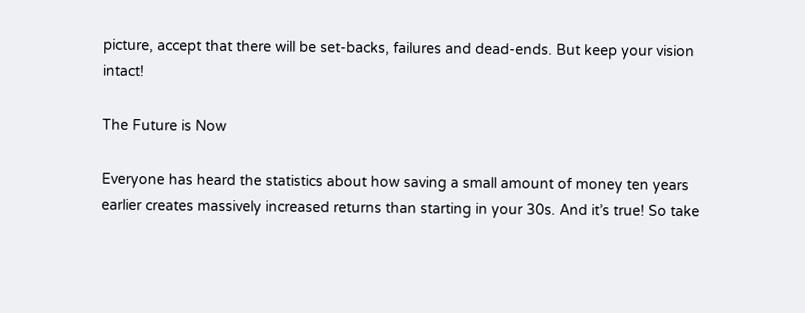picture, accept that there will be set-backs, failures and dead-ends. But keep your vision intact!

The Future is Now

Everyone has heard the statistics about how saving a small amount of money ten years earlier creates massively increased returns than starting in your 30s. And it’s true! So take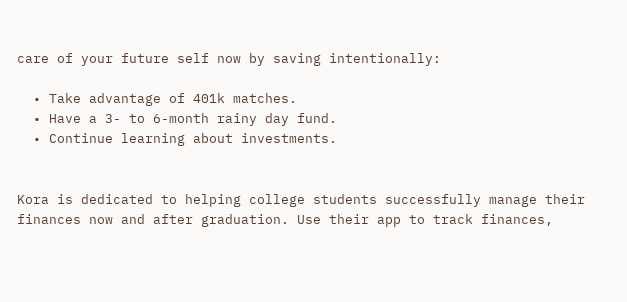care of your future self now by saving intentionally:

  • Take advantage of 401k matches.
  • Have a 3- to 6-month rainy day fund.
  • Continue learning about investments.


Kora is dedicated to helping college students successfully manage their finances now and after graduation. Use their app to track finances,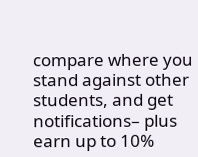compare where you stand against other students, and get notifications– plus earn up to 10%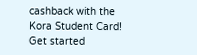cashback with the Kora Student Card! Get started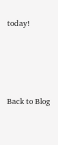today!




Back to Blog